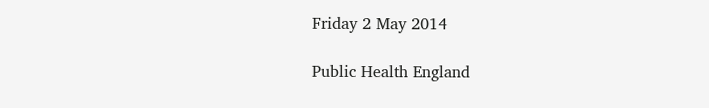Friday 2 May 2014

Public Health England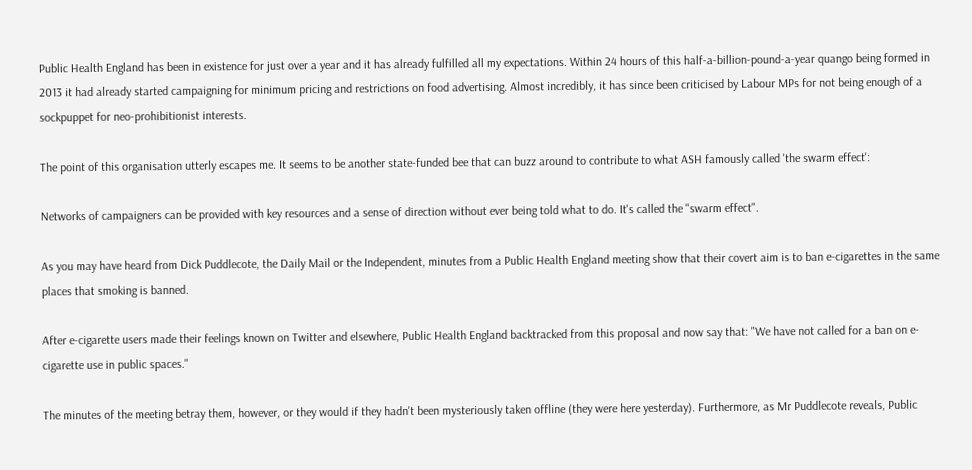Public Health England has been in existence for just over a year and it has already fulfilled all my expectations. Within 24 hours of this half-a-billion-pound-a-year quango being formed in 2013 it had already started campaigning for minimum pricing and restrictions on food advertising. Almost incredibly, it has since been criticised by Labour MPs for not being enough of a sockpuppet for neo-prohibitionist interests.

The point of this organisation utterly escapes me. It seems to be another state-funded bee that can buzz around to contribute to what ASH famously called 'the swarm effect':

Networks of campaigners can be provided with key resources and a sense of direction without ever being told what to do. It's called the "swarm effect".

As you may have heard from Dick Puddlecote, the Daily Mail or the Independent, minutes from a Public Health England meeting show that their covert aim is to ban e-cigarettes in the same places that smoking is banned.

After e-cigarette users made their feelings known on Twitter and elsewhere, Public Health England backtracked from this proposal and now say that: "We have not called for a ban on e-cigarette use in public spaces."

The minutes of the meeting betray them, however, or they would if they hadn't been mysteriously taken offline (they were here yesterday). Furthermore, as Mr Puddlecote reveals, Public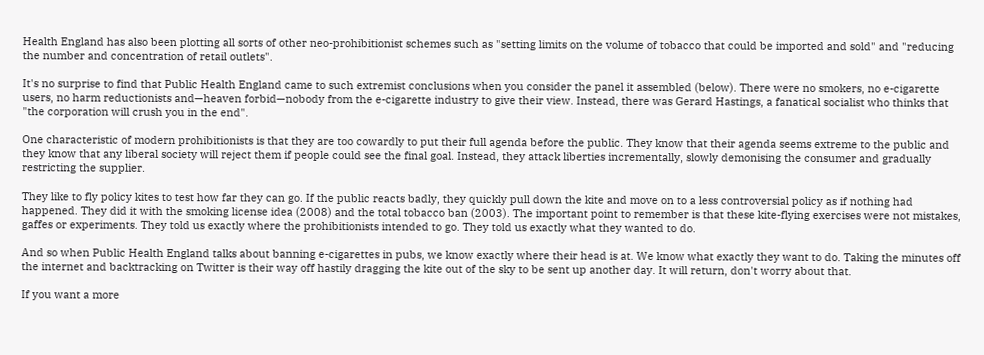Health England has also been plotting all sorts of other neo-prohibitionist schemes such as "setting limits on the volume of tobacco that could be imported and sold" and "reducing the number and concentration of retail outlets".

It's no surprise to find that Public Health England came to such extremist conclusions when you consider the panel it assembled (below). There were no smokers, no e-cigarette users, no harm reductionists and—heaven forbid—nobody from the e-cigarette industry to give their view. Instead, there was Gerard Hastings, a fanatical socialist who thinks that "the corporation will crush you in the end".

One characteristic of modern prohibitionists is that they are too cowardly to put their full agenda before the public. They know that their agenda seems extreme to the public and they know that any liberal society will reject them if people could see the final goal. Instead, they attack liberties incrementally, slowly demonising the consumer and gradually restricting the supplier.

They like to fly policy kites to test how far they can go. If the public reacts badly, they quickly pull down the kite and move on to a less controversial policy as if nothing had happened. They did it with the smoking license idea (2008) and the total tobacco ban (2003). The important point to remember is that these kite-flying exercises were not mistakes, gaffes or experiments. They told us exactly where the prohibitionists intended to go. They told us exactly what they wanted to do.

And so when Public Health England talks about banning e-cigarettes in pubs, we know exactly where their head is at. We know what exactly they want to do. Taking the minutes off the internet and backtracking on Twitter is their way off hastily dragging the kite out of the sky to be sent up another day. It will return, don't worry about that.

If you want a more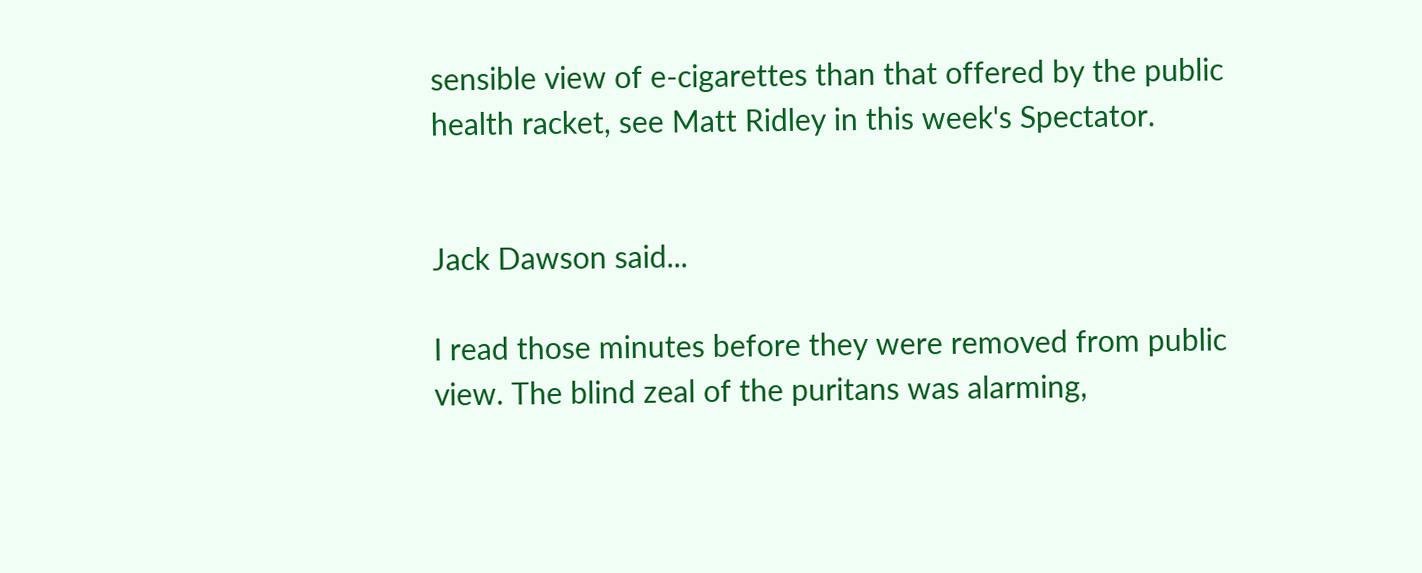sensible view of e-cigarettes than that offered by the public health racket, see Matt Ridley in this week's Spectator.


Jack Dawson said...

I read those minutes before they were removed from public view. The blind zeal of the puritans was alarming,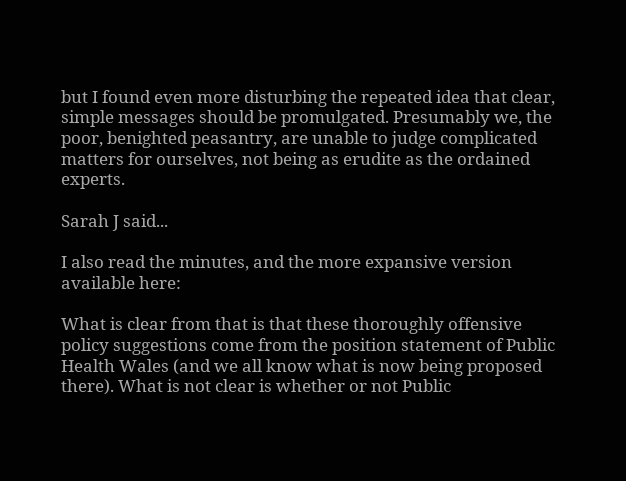but I found even more disturbing the repeated idea that clear, simple messages should be promulgated. Presumably we, the poor, benighted peasantry, are unable to judge complicated matters for ourselves, not being as erudite as the ordained experts.

Sarah J said...

I also read the minutes, and the more expansive version available here:

What is clear from that is that these thoroughly offensive policy suggestions come from the position statement of Public Health Wales (and we all know what is now being proposed there). What is not clear is whether or not Public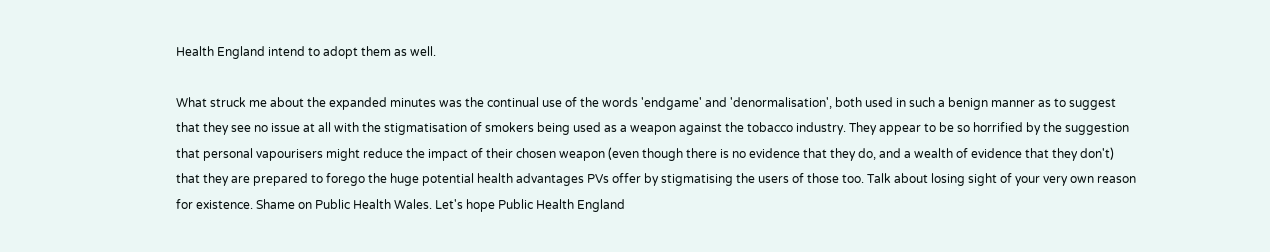Health England intend to adopt them as well.

What struck me about the expanded minutes was the continual use of the words 'endgame' and 'denormalisation', both used in such a benign manner as to suggest that they see no issue at all with the stigmatisation of smokers being used as a weapon against the tobacco industry. They appear to be so horrified by the suggestion that personal vapourisers might reduce the impact of their chosen weapon (even though there is no evidence that they do, and a wealth of evidence that they don't) that they are prepared to forego the huge potential health advantages PVs offer by stigmatising the users of those too. Talk about losing sight of your very own reason for existence. Shame on Public Health Wales. Let's hope Public Health England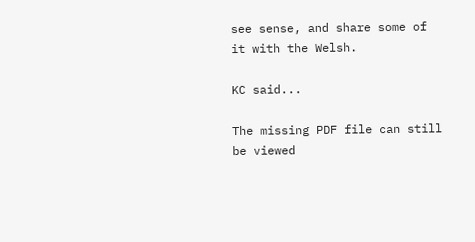see sense, and share some of it with the Welsh.

KC said...

The missing PDF file can still be viewed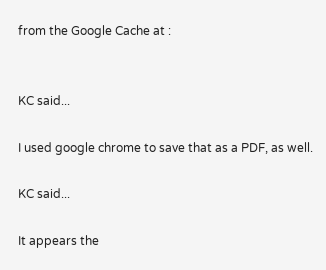from the Google Cache at :


KC said...

I used google chrome to save that as a PDF, as well.

KC said...

It appears the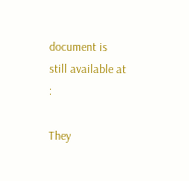document is still available at :

They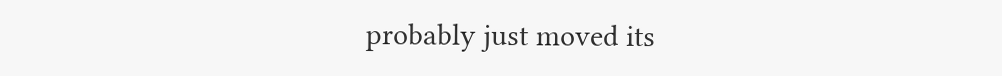probably just moved its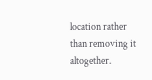location rather than removing it altogether.